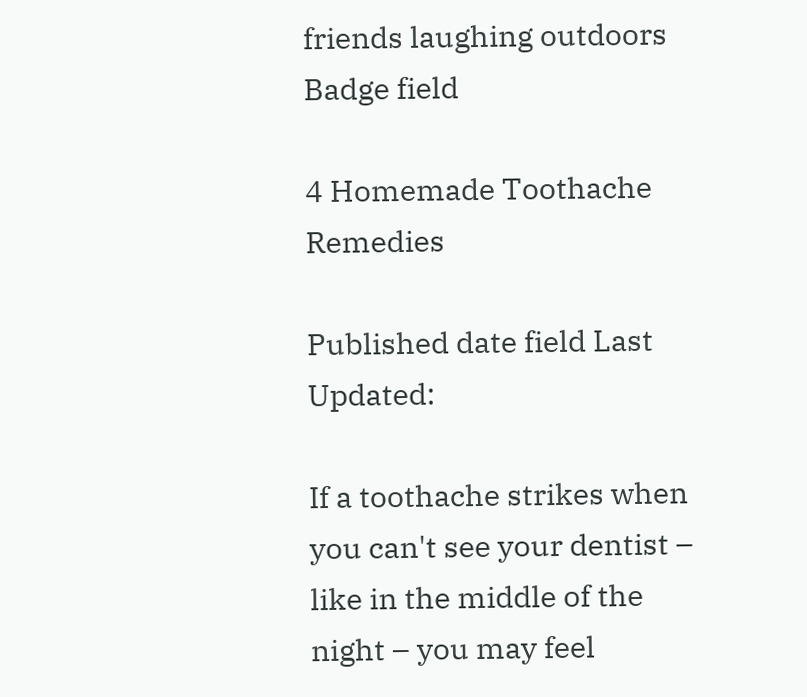friends laughing outdoors
Badge field

4 Homemade Toothache Remedies

Published date field Last Updated:

If a toothache strikes when you can't see your dentist – like in the middle of the night – you may feel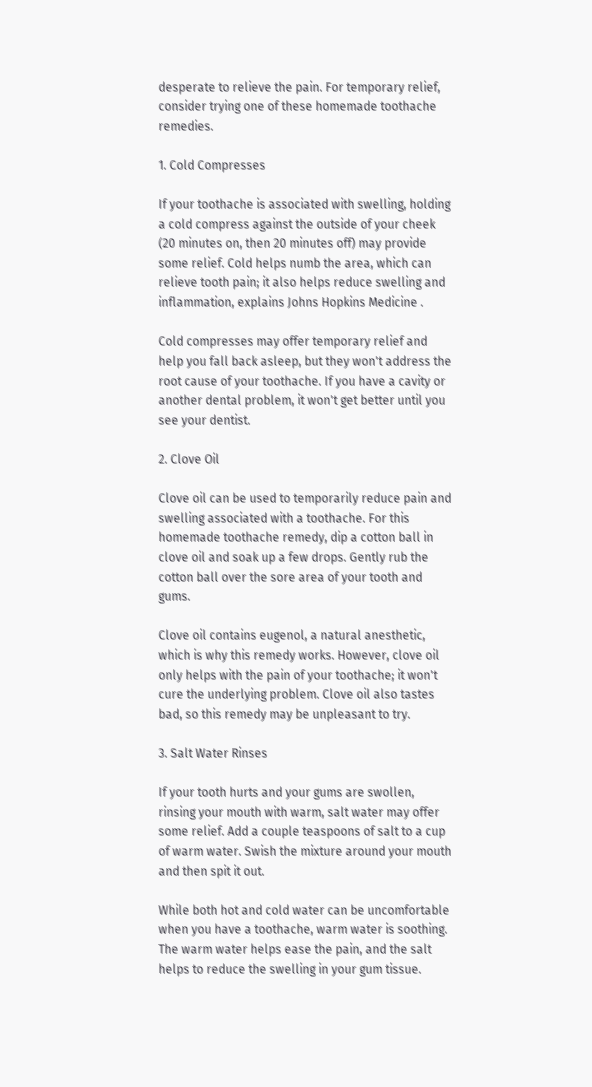desperate to relieve the pain. For temporary relief, consider trying one of these homemade toothache remedies.

1. Cold Compresses

If your toothache is associated with swelling, holding a cold compress against the outside of your cheek (20 minutes on, then 20 minutes off) may provide some relief. Cold helps numb the area, which can relieve tooth pain; it also helps reduce swelling and inflammation, explains Johns Hopkins Medicine .

Cold compresses may offer temporary relief and help you fall back asleep, but they won't address the root cause of your toothache. If you have a cavity or another dental problem, it won't get better until you see your dentist.

2. Clove Oil

Clove oil can be used to temporarily reduce pain and swelling associated with a toothache. For this homemade toothache remedy, dip a cotton ball in clove oil and soak up a few drops. Gently rub the cotton ball over the sore area of your tooth and gums.

Clove oil contains eugenol, a natural anesthetic, which is why this remedy works. However, clove oil only helps with the pain of your toothache; it won't cure the underlying problem. Clove oil also tastes bad, so this remedy may be unpleasant to try.

3. Salt Water Rinses

If your tooth hurts and your gums are swollen, rinsing your mouth with warm, salt water may offer some relief. Add a couple teaspoons of salt to a cup of warm water. Swish the mixture around your mouth and then spit it out.

While both hot and cold water can be uncomfortable when you have a toothache, warm water is soothing. The warm water helps ease the pain, and the salt helps to reduce the swelling in your gum tissue.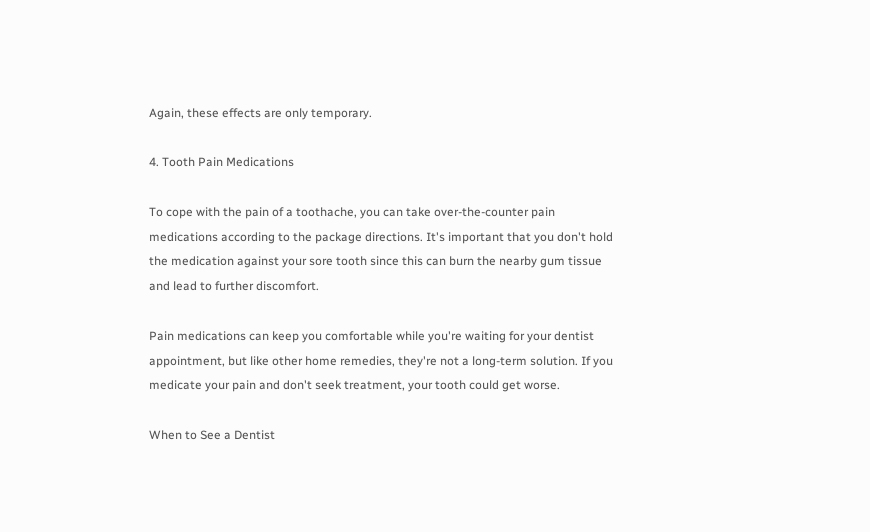Again, these effects are only temporary.

4. Tooth Pain Medications

To cope with the pain of a toothache, you can take over-the-counter pain medications according to the package directions. It's important that you don't hold the medication against your sore tooth since this can burn the nearby gum tissue and lead to further discomfort.

Pain medications can keep you comfortable while you're waiting for your dentist appointment, but like other home remedies, they're not a long-term solution. If you medicate your pain and don't seek treatment, your tooth could get worse.

When to See a Dentist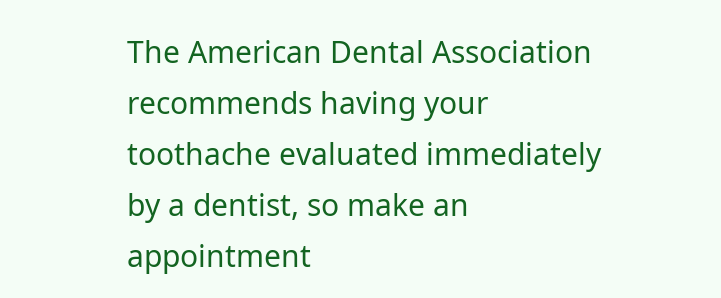The American Dental Association recommends having your toothache evaluated immediately by a dentist, so make an appointment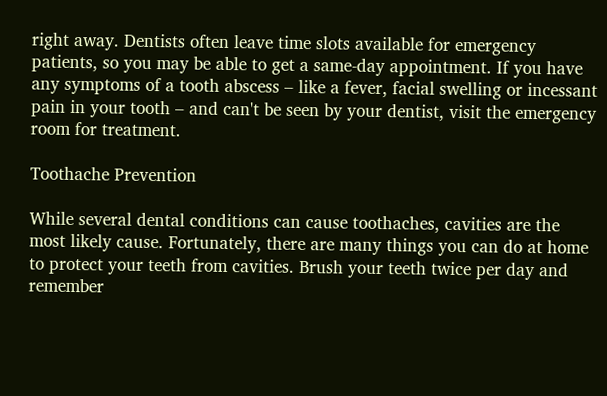right away. Dentists often leave time slots available for emergency patients, so you may be able to get a same-day appointment. If you have any symptoms of a tooth abscess – like a fever, facial swelling or incessant pain in your tooth – and can't be seen by your dentist, visit the emergency room for treatment.

Toothache Prevention

While several dental conditions can cause toothaches, cavities are the most likely cause. Fortunately, there are many things you can do at home to protect your teeth from cavities. Brush your teeth twice per day and remember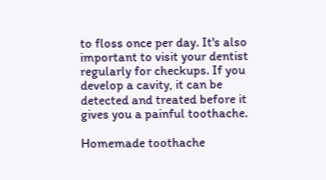to floss once per day. It's also important to visit your dentist regularly for checkups. If you develop a cavity, it can be detected and treated before it gives you a painful toothache.

Homemade toothache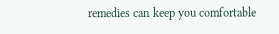remedies can keep you comfortable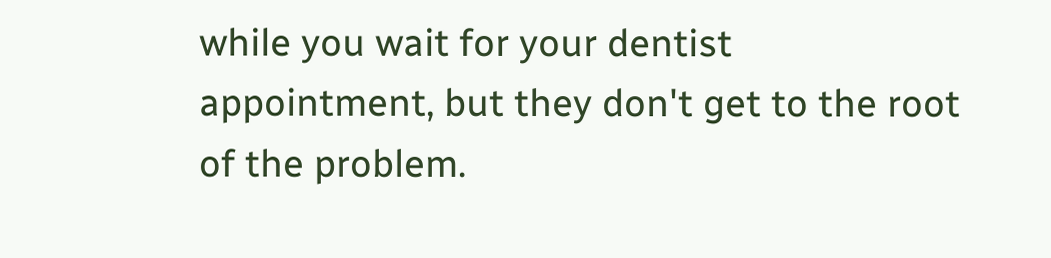while you wait for your dentist appointment, but they don't get to the root of the problem.